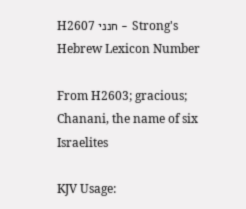H2607 חנני - Strong's Hebrew Lexicon Number

From H2603; gracious; Chanani, the name of six Israelites

KJV Usage: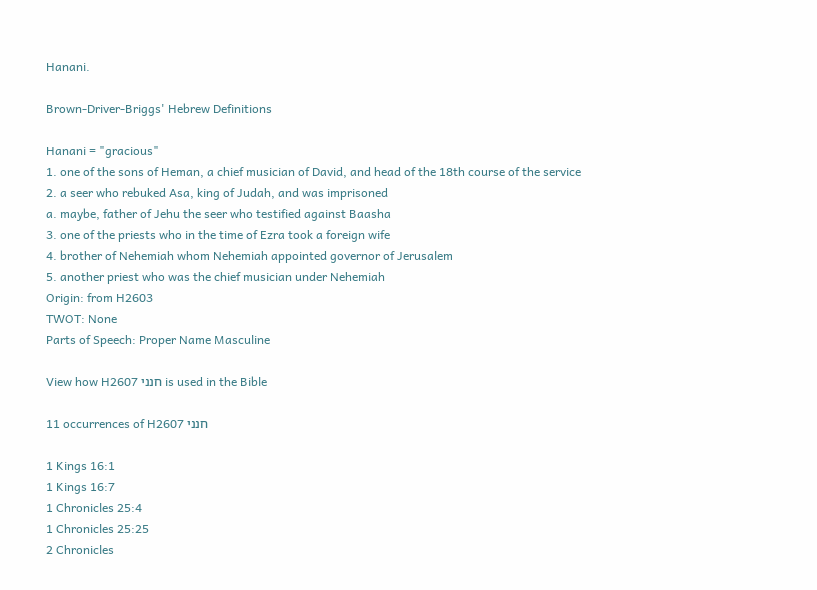Hanani.

Brown-Driver-Briggs' Hebrew Definitions

Hanani = "gracious"
1. one of the sons of Heman, a chief musician of David, and head of the 18th course of the service
2. a seer who rebuked Asa, king of Judah, and was imprisoned
a. maybe, father of Jehu the seer who testified against Baasha
3. one of the priests who in the time of Ezra took a foreign wife
4. brother of Nehemiah whom Nehemiah appointed governor of Jerusalem
5. another priest who was the chief musician under Nehemiah
Origin: from H2603
TWOT: None
Parts of Speech: Proper Name Masculine

View how H2607 חנני is used in the Bible

11 occurrences of H2607 חנני

1 Kings 16:1
1 Kings 16:7
1 Chronicles 25:4
1 Chronicles 25:25
2 Chronicles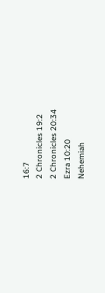16:7
2 Chronicles 19:2
2 Chronicles 20:34
Ezra 10:20
Nehemiah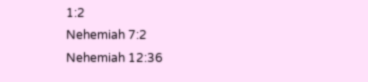1:2
Nehemiah 7:2
Nehemiah 12:36